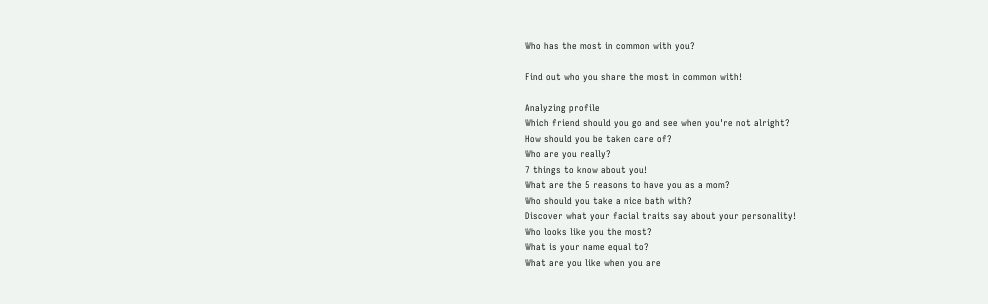Who has the most in common with you?

Find out who you share the most in common with!

Analyzing profile
Which friend should you go and see when you're not alright?
How should you be taken care of?
Who are you really?
7 things to know about you!
What are the 5 reasons to have you as a mom?
Who should you take a nice bath with?
Discover what your facial traits say about your personality!
Who looks like you the most?
What is your name equal to?
What are you like when you are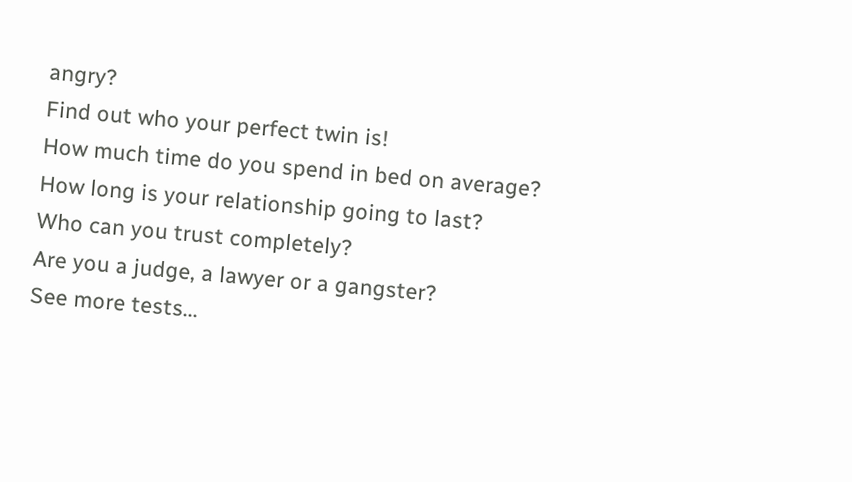angry?
Find out who your perfect twin is!
How much time do you spend in bed on average?
How long is your relationship going to last?
Who can you trust completely?
Are you a judge, a lawyer or a gangster?
See more tests...